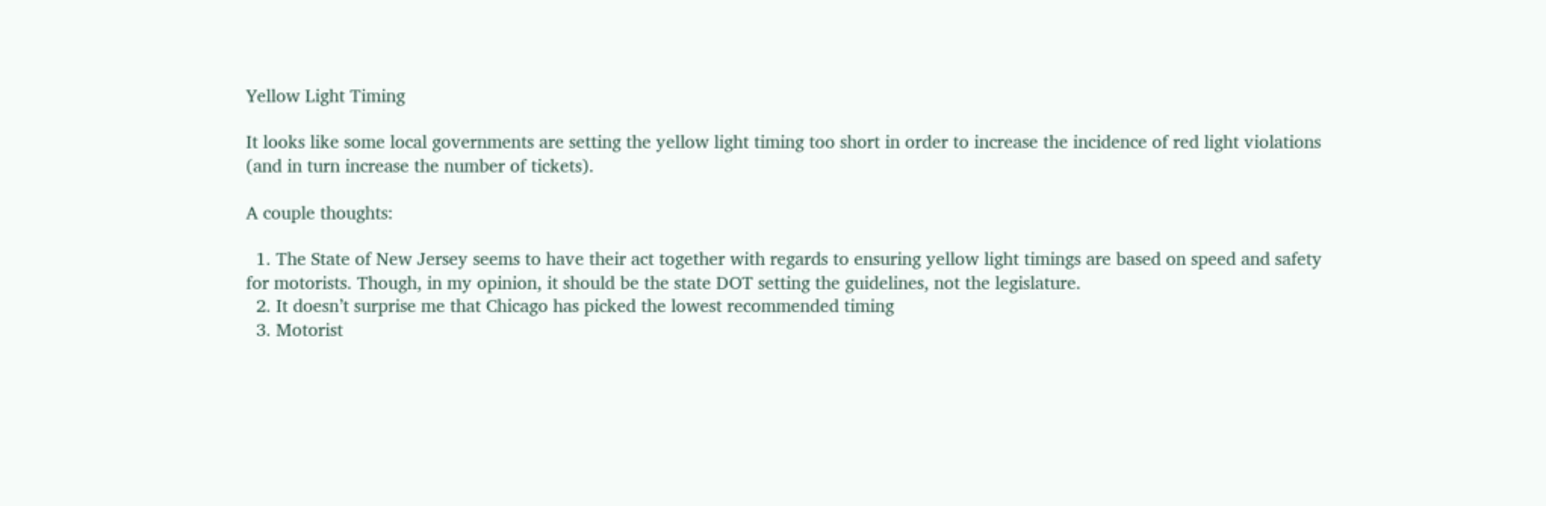Yellow Light Timing

It looks like some local governments are setting the yellow light timing too short in order to increase the incidence of red light violations (and in turn increase the number of tickets).

A couple thoughts:

  1. The State of New Jersey seems to have their act together with regards to ensuring yellow light timings are based on speed and safety for motorists. Though, in my opinion, it should be the state DOT setting the guidelines, not the legislature.
  2. It doesn’t surprise me that Chicago has picked the lowest recommended timing
  3. Motorist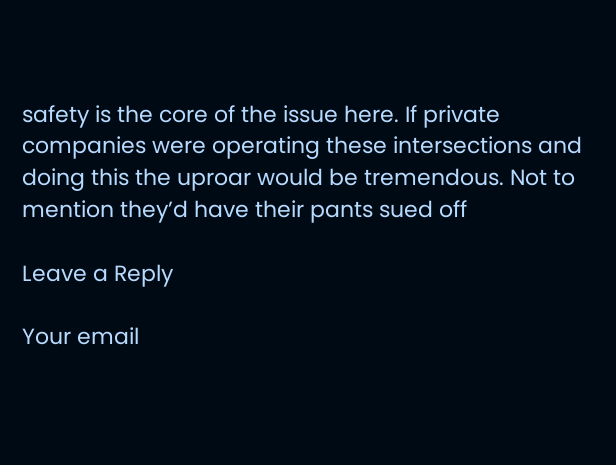safety is the core of the issue here. If private companies were operating these intersections and doing this the uproar would be tremendous. Not to mention they’d have their pants sued off

Leave a Reply

Your email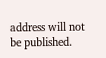address will not be published.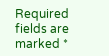Required fields are marked *